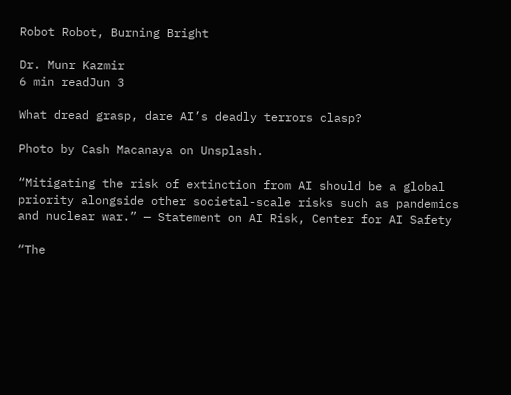Robot Robot, Burning Bright

Dr. Munr Kazmir
6 min readJun 3

What dread grasp, dare AI’s deadly terrors clasp?

Photo by Cash Macanaya on Unsplash.

“Mitigating the risk of extinction from AI should be a global priority alongside other societal-scale risks such as pandemics and nuclear war.” — Statement on AI Risk, Center for AI Safety

“The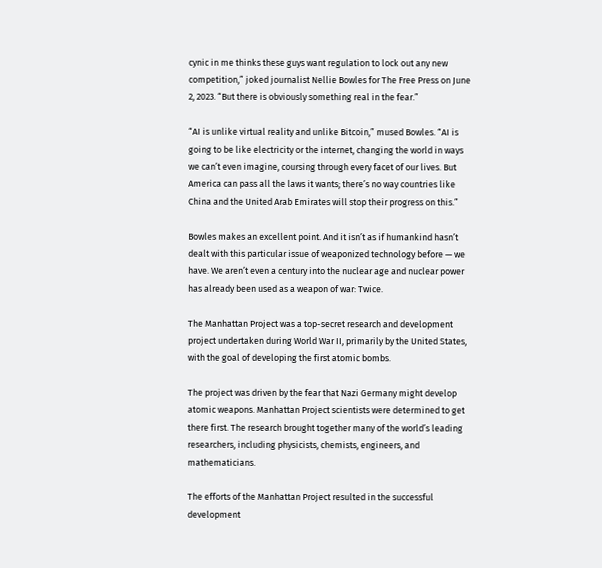cynic in me thinks these guys want regulation to lock out any new competition,” joked journalist Nellie Bowles for The Free Press on June 2, 2023. “But there is obviously something real in the fear.”

“AI is unlike virtual reality and unlike Bitcoin,” mused Bowles. “AI is going to be like electricity or the internet, changing the world in ways we can’t even imagine, coursing through every facet of our lives. But America can pass all the laws it wants; there’s no way countries like China and the United Arab Emirates will stop their progress on this.”

Bowles makes an excellent point. And it isn’t as if humankind hasn’t dealt with this particular issue of weaponized technology before — we have. We aren’t even a century into the nuclear age and nuclear power has already been used as a weapon of war: Twice.

The Manhattan Project was a top-secret research and development project undertaken during World War II, primarily by the United States, with the goal of developing the first atomic bombs.

The project was driven by the fear that Nazi Germany might develop atomic weapons. Manhattan Project scientists were determined to get there first. The research brought together many of the world’s leading researchers, including physicists, chemists, engineers, and mathematicians.

The efforts of the Manhattan Project resulted in the successful development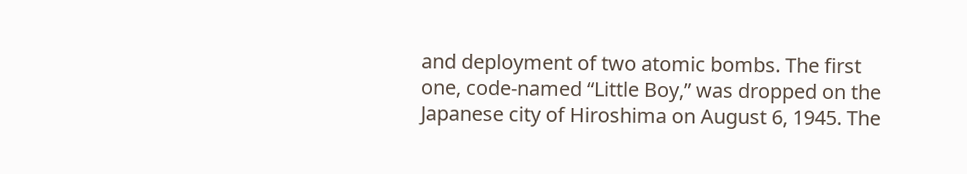and deployment of two atomic bombs. The first one, code-named “Little Boy,” was dropped on the Japanese city of Hiroshima on August 6, 1945. The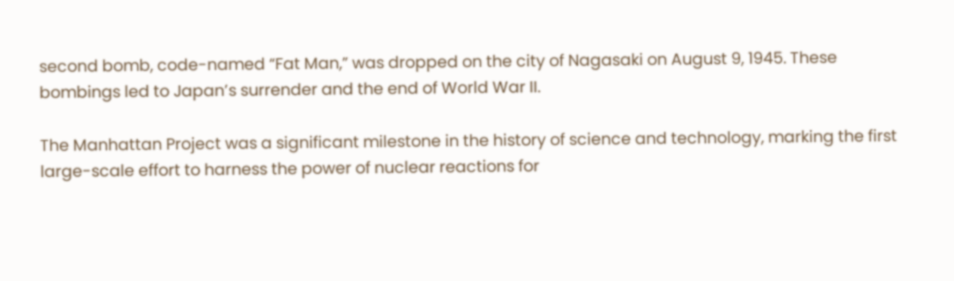second bomb, code-named “Fat Man,” was dropped on the city of Nagasaki on August 9, 1945. These bombings led to Japan’s surrender and the end of World War II.

The Manhattan Project was a significant milestone in the history of science and technology, marking the first large-scale effort to harness the power of nuclear reactions for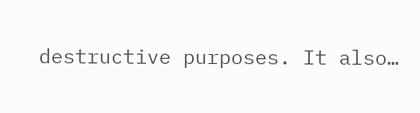destructive purposes. It also…